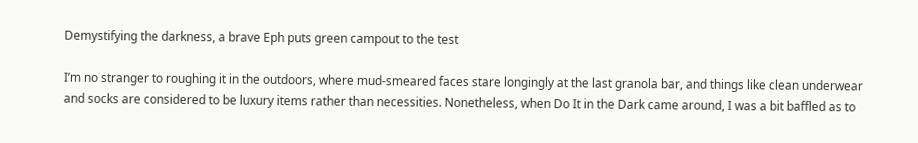Demystifying the darkness, a brave Eph puts green campout to the test

I’m no stranger to roughing it in the outdoors, where mud-smeared faces stare longingly at the last granola bar, and things like clean underwear and socks are considered to be luxury items rather than necessities. Nonetheless, when Do It in the Dark came around, I was a bit baffled as to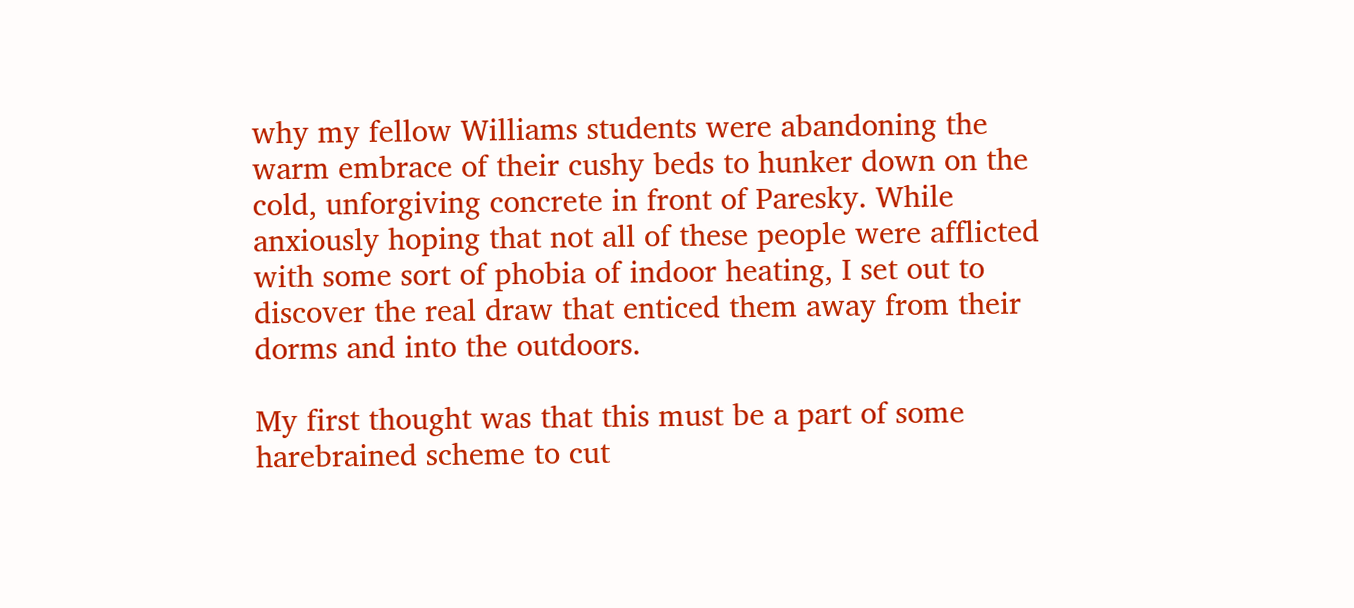why my fellow Williams students were abandoning the warm embrace of their cushy beds to hunker down on the cold, unforgiving concrete in front of Paresky. While anxiously hoping that not all of these people were afflicted with some sort of phobia of indoor heating, I set out to discover the real draw that enticed them away from their dorms and into the outdoors.

My first thought was that this must be a part of some harebrained scheme to cut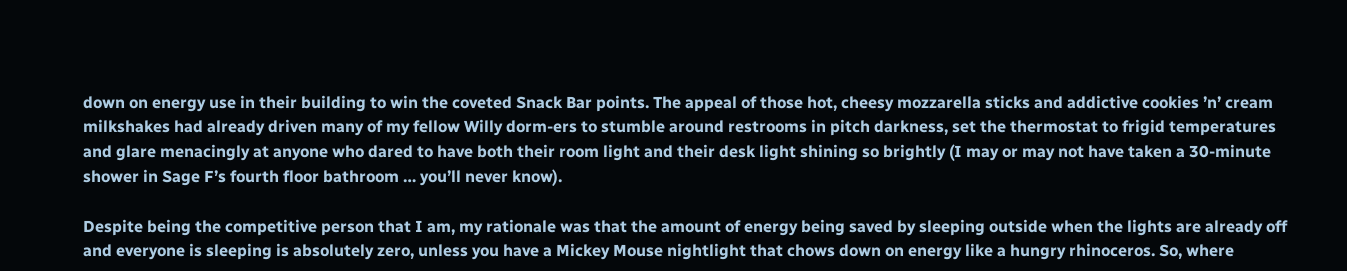down on energy use in their building to win the coveted Snack Bar points. The appeal of those hot, cheesy mozzarella sticks and addictive cookies ’n’ cream milkshakes had already driven many of my fellow Willy dorm-ers to stumble around restrooms in pitch darkness, set the thermostat to frigid temperatures and glare menacingly at anyone who dared to have both their room light and their desk light shining so brightly (I may or may not have taken a 30-minute shower in Sage F’s fourth floor bathroom … you’ll never know).

Despite being the competitive person that I am, my rationale was that the amount of energy being saved by sleeping outside when the lights are already off and everyone is sleeping is absolutely zero, unless you have a Mickey Mouse nightlight that chows down on energy like a hungry rhinoceros. So, where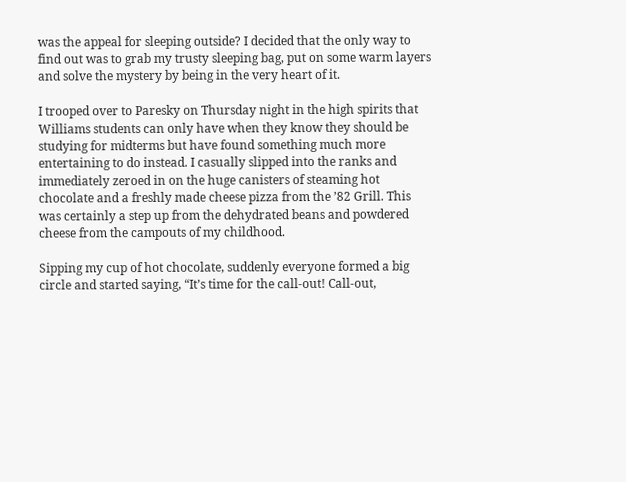was the appeal for sleeping outside? I decided that the only way to find out was to grab my trusty sleeping bag, put on some warm layers and solve the mystery by being in the very heart of it.

I trooped over to Paresky on Thursday night in the high spirits that Williams students can only have when they know they should be studying for midterms but have found something much more entertaining to do instead. I casually slipped into the ranks and immediately zeroed in on the huge canisters of steaming hot chocolate and a freshly made cheese pizza from the ’82 Grill. This was certainly a step up from the dehydrated beans and powdered cheese from the campouts of my childhood.

Sipping my cup of hot chocolate, suddenly everyone formed a big circle and started saying, “It’s time for the call-out! Call-out,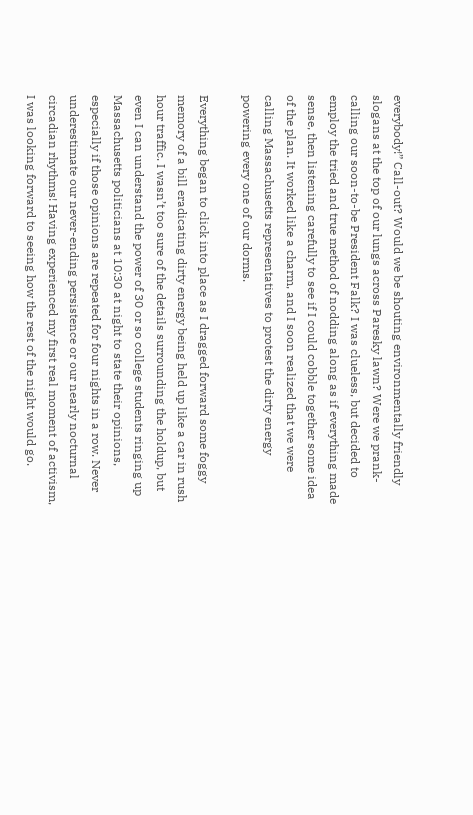everybody!” Call-out? Would we be shouting environmentally friendly slogans at the top of our lungs across Paresky lawn? Were we prank-calling our soon-to-be President Falk? I was clueless, but decided to employ the tried and true method of nodding along as if everything made sense, then listening carefully to see if I could cobble together some idea of the plan. It worked like a charm, and I soon realized that we were calling Massachusetts representatives to protest the dirty energy powering every one of our dorms.

Everything began to click into place as I dragged forward some foggy memory of a bill eradicating dirty energy being held up like a car in rush hour traffic. I wasn’t too sure of the details surrounding the holdup, but even I can understand the power of 30 or so college students ringing up Massachusetts politicians at 10:30 at night to state their opinions, especially if those opinions are repeated for four nights in a row. Never underestimate our never-ending persistence or our nearly nocturnal circadian rhythms! Having experienced my first real moment of activism, I was looking forward to seeing how the rest of the night would go.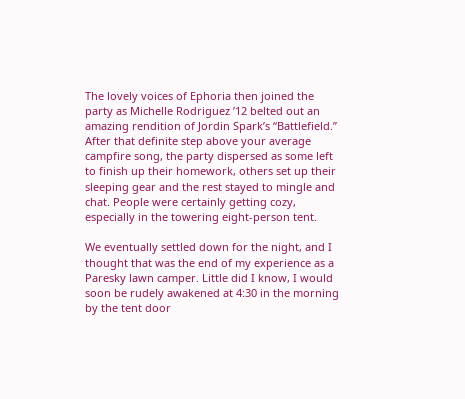The lovely voices of Ephoria then joined the party as Michelle Rodriguez ’12 belted out an amazing rendition of Jordin Spark’s “Battlefield.” After that definite step above your average campfire song, the party dispersed as some left to finish up their homework, others set up their sleeping gear and the rest stayed to mingle and chat. People were certainly getting cozy, especially in the towering eight-person tent.

We eventually settled down for the night, and I thought that was the end of my experience as a Paresky lawn camper. Little did I know, I would soon be rudely awakened at 4:30 in the morning by the tent door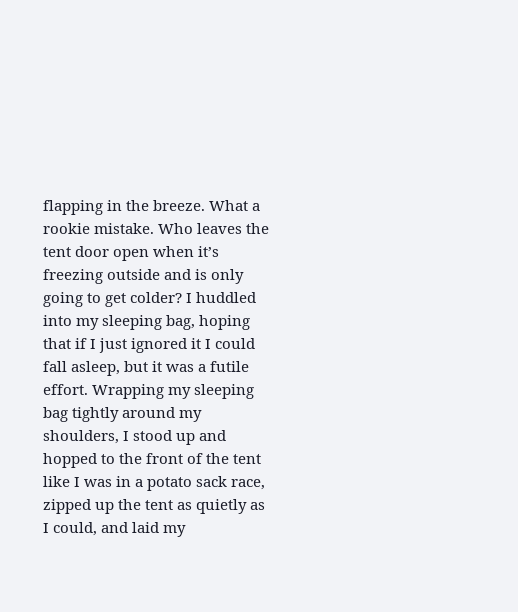flapping in the breeze. What a rookie mistake. Who leaves the tent door open when it’s freezing outside and is only going to get colder? I huddled into my sleeping bag, hoping that if I just ignored it I could fall asleep, but it was a futile effort. Wrapping my sleeping bag tightly around my shoulders, I stood up and hopped to the front of the tent like I was in a potato sack race, zipped up the tent as quietly as I could, and laid my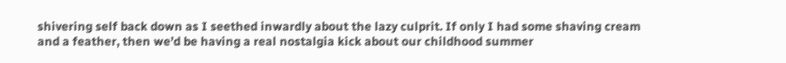shivering self back down as I seethed inwardly about the lazy culprit. If only I had some shaving cream and a feather, then we’d be having a real nostalgia kick about our childhood summer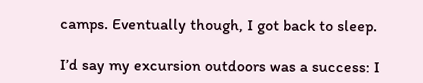camps. Eventually though, I got back to sleep.

I’d say my excursion outdoors was a success: I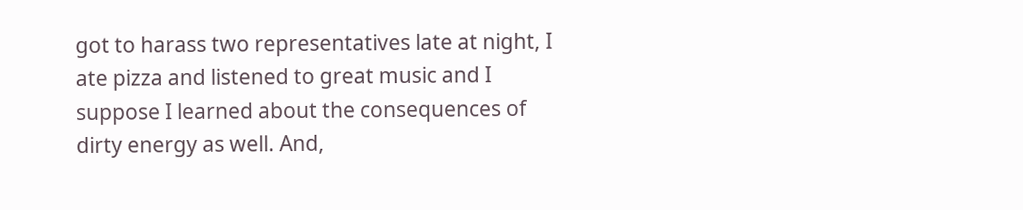got to harass two representatives late at night, I ate pizza and listened to great music and I suppose I learned about the consequences of dirty energy as well. And,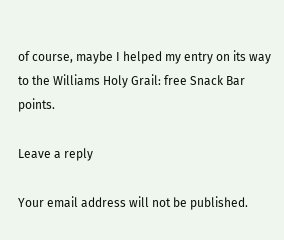of course, maybe I helped my entry on its way to the Williams Holy Grail: free Snack Bar points.

Leave a reply

Your email address will not be published.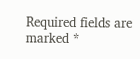Required fields are marked *